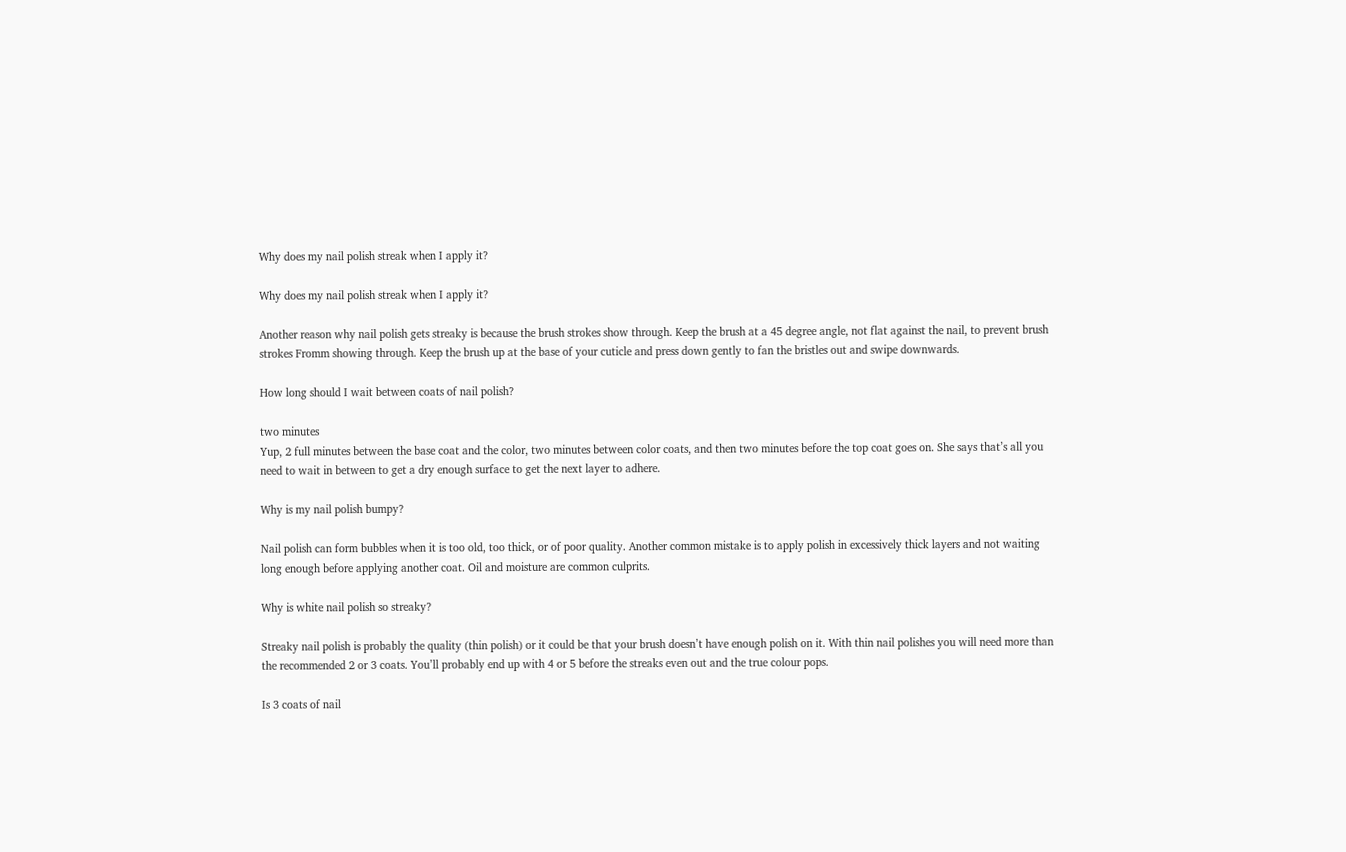Why does my nail polish streak when I apply it?

Why does my nail polish streak when I apply it?

Another reason why nail polish gets streaky is because the brush strokes show through. Keep the brush at a 45 degree angle, not flat against the nail, to prevent brush strokes Fromm showing through. Keep the brush up at the base of your cuticle and press down gently to fan the bristles out and swipe downwards.

How long should I wait between coats of nail polish?

two minutes
Yup, 2 full minutes between the base coat and the color, two minutes between color coats, and then two minutes before the top coat goes on. She says that’s all you need to wait in between to get a dry enough surface to get the next layer to adhere.

Why is my nail polish bumpy?

Nail polish can form bubbles when it is too old, too thick, or of poor quality. Another common mistake is to apply polish in excessively thick layers and not waiting long enough before applying another coat. Oil and moisture are common culprits.

Why is white nail polish so streaky?

Streaky nail polish is probably the quality (thin polish) or it could be that your brush doesn’t have enough polish on it. With thin nail polishes you will need more than the recommended 2 or 3 coats. You’ll probably end up with 4 or 5 before the streaks even out and the true colour pops.

Is 3 coats of nail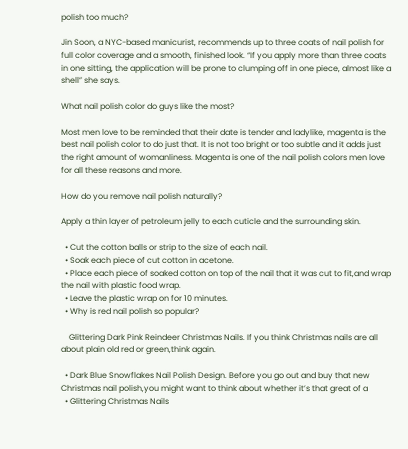polish too much?

Jin Soon, a NYC-based manicurist, recommends up to three coats of nail polish for full color coverage and a smooth, finished look. “If you apply more than three coats in one sitting, the application will be prone to clumping off in one piece, almost like a shell” she says.

What nail polish color do guys like the most?

Most men love to be reminded that their date is tender and ladylike, magenta is the best nail polish color to do just that. It is not too bright or too subtle and it adds just the right amount of womanliness. Magenta is one of the nail polish colors men love for all these reasons and more.

How do you remove nail polish naturally?

Apply a thin layer of petroleum jelly to each cuticle and the surrounding skin.

  • Cut the cotton balls or strip to the size of each nail.
  • Soak each piece of cut cotton in acetone.
  • Place each piece of soaked cotton on top of the nail that it was cut to fit,and wrap the nail with plastic food wrap.
  • Leave the plastic wrap on for 10 minutes.
  • Why is red nail polish so popular?

    Glittering Dark Pink Reindeer Christmas Nails. If you think Christmas nails are all about plain old red or green,think again.

  • Dark Blue Snowflakes Nail Polish Design. Before you go out and buy that new Christmas nail polish,you might want to think about whether it’s that great of a
  • Glittering Christmas Nails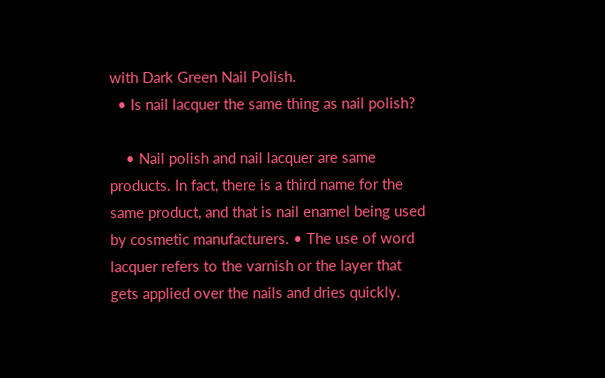with Dark Green Nail Polish.
  • Is nail lacquer the same thing as nail polish?

    • Nail polish and nail lacquer are same products. In fact, there is a third name for the same product, and that is nail enamel being used by cosmetic manufacturers. • The use of word lacquer refers to the varnish or the layer that gets applied over the nails and dries quickly.